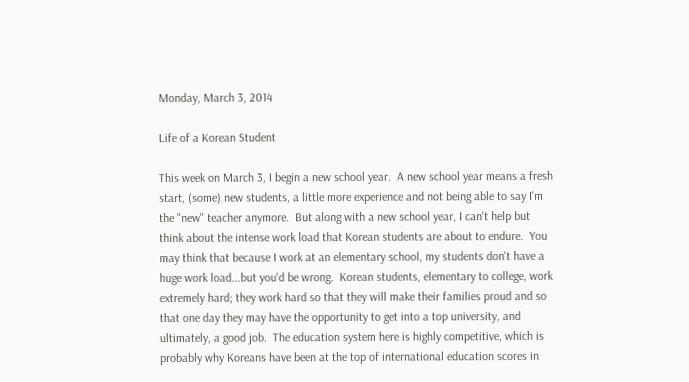Monday, March 3, 2014

Life of a Korean Student

This week on March 3, I begin a new school year.  A new school year means a fresh start, (some) new students, a little more experience and not being able to say I'm the "new" teacher anymore.  But along with a new school year, I can't help but think about the intense work load that Korean students are about to endure.  You may think that because I work at an elementary school, my students don't have a huge work load...but you'd be wrong.  Korean students, elementary to college, work extremely hard; they work hard so that they will make their families proud and so that one day they may have the opportunity to get into a top university, and ultimately, a good job.  The education system here is highly competitive, which is probably why Koreans have been at the top of international education scores in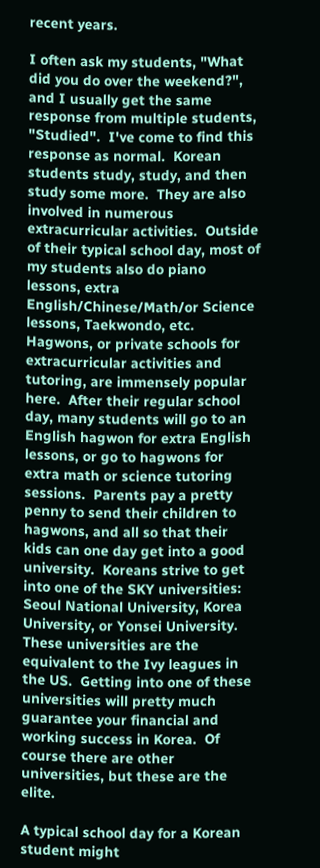recent years.

I often ask my students, "What did you do over the weekend?", and I usually get the same response from multiple students, "Studied".  I've come to find this response as normal.  Korean students study, study, and then study some more.  They are also involved in numerous extracurricular activities.  Outside of their typical school day, most of my students also do piano lessons, extra English/Chinese/Math/or Science lessons, Taekwondo, etc.  Hagwons, or private schools for extracurricular activities and tutoring, are immensely popular here.  After their regular school day, many students will go to an English hagwon for extra English lessons, or go to hagwons for extra math or science tutoring sessions.  Parents pay a pretty penny to send their children to hagwons, and all so that their kids can one day get into a good university.  Koreans strive to get into one of the SKY universities: Seoul National University, Korea University, or Yonsei University.  These universities are the equivalent to the Ivy leagues in the US.  Getting into one of these universities will pretty much guarantee your financial and working success in Korea.  Of course there are other universities, but these are the elite.

A typical school day for a Korean student might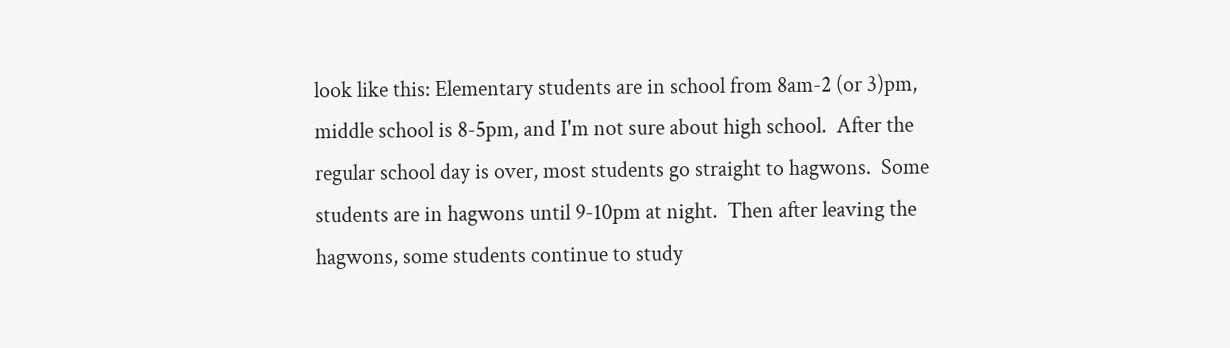look like this: Elementary students are in school from 8am-2 (or 3)pm, middle school is 8-5pm, and I'm not sure about high school.  After the regular school day is over, most students go straight to hagwons.  Some students are in hagwons until 9-10pm at night.  Then after leaving the hagwons, some students continue to study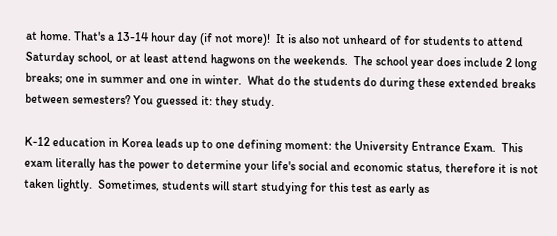at home. That's a 13-14 hour day (if not more)!  It is also not unheard of for students to attend Saturday school, or at least attend hagwons on the weekends.  The school year does include 2 long breaks; one in summer and one in winter.  What do the students do during these extended breaks between semesters? You guessed it: they study.

K-12 education in Korea leads up to one defining moment: the University Entrance Exam.  This exam literally has the power to determine your life's social and economic status, therefore it is not taken lightly.  Sometimes, students will start studying for this test as early as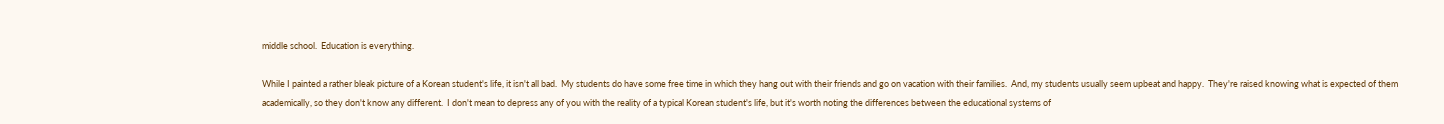middle school.  Education is everything.

While I painted a rather bleak picture of a Korean student's life, it isn't all bad.  My students do have some free time in which they hang out with their friends and go on vacation with their families.  And, my students usually seem upbeat and happy.  They're raised knowing what is expected of them academically, so they don't know any different.  I don't mean to depress any of you with the reality of a typical Korean student's life, but it's worth noting the differences between the educational systems of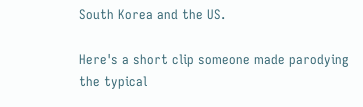South Korea and the US.

Here's a short clip someone made parodying the typical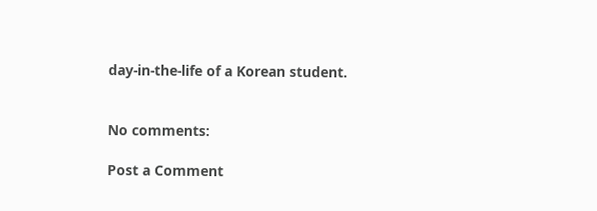day-in-the-life of a Korean student.


No comments:

Post a Comment